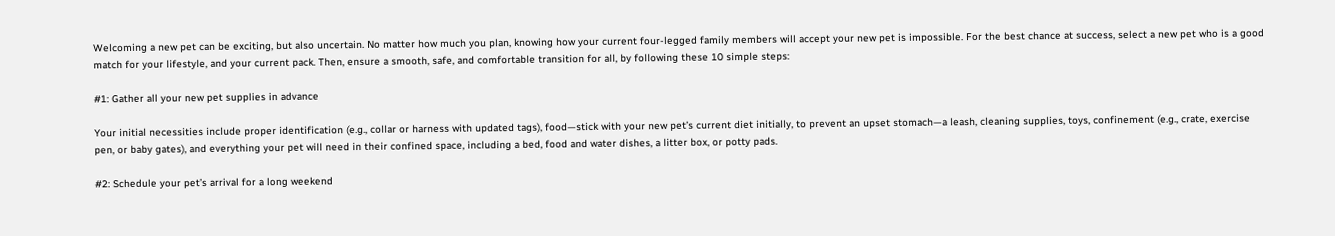Welcoming a new pet can be exciting, but also uncertain. No matter how much you plan, knowing how your current four-legged family members will accept your new pet is impossible. For the best chance at success, select a new pet who is a good match for your lifestyle, and your current pack. Then, ensure a smooth, safe, and comfortable transition for all, by following these 10 simple steps:

#1: Gather all your new pet supplies in advance

Your initial necessities include proper identification (e.g., collar or harness with updated tags), food—stick with your new pet’s current diet initially, to prevent an upset stomach—a leash, cleaning supplies, toys, confinement (e.g., crate, exercise pen, or baby gates), and everything your pet will need in their confined space, including a bed, food and water dishes, a litter box, or potty pads.

#2: Schedule your pet’s arrival for a long weekend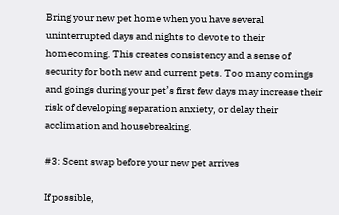Bring your new pet home when you have several uninterrupted days and nights to devote to their homecoming. This creates consistency and a sense of security for both new and current pets. Too many comings and goings during your pet’s first few days may increase their risk of developing separation anxiety, or delay their acclimation and housebreaking.

#3: Scent swap before your new pet arrives

If possible,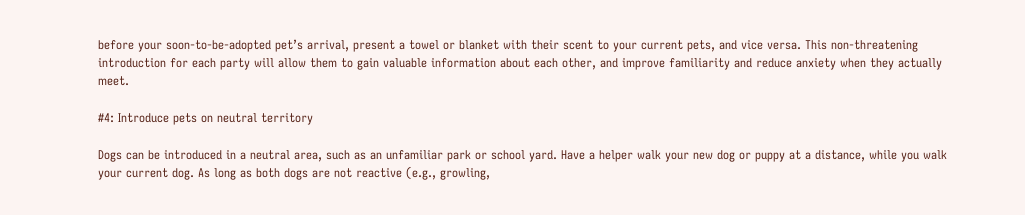before your soon-to-be-adopted pet’s arrival, present a towel or blanket with their scent to your current pets, and vice versa. This non-threatening introduction for each party will allow them to gain valuable information about each other, and improve familiarity and reduce anxiety when they actually meet.

#4: Introduce pets on neutral territory

Dogs can be introduced in a neutral area, such as an unfamiliar park or school yard. Have a helper walk your new dog or puppy at a distance, while you walk your current dog. As long as both dogs are not reactive (e.g., growling,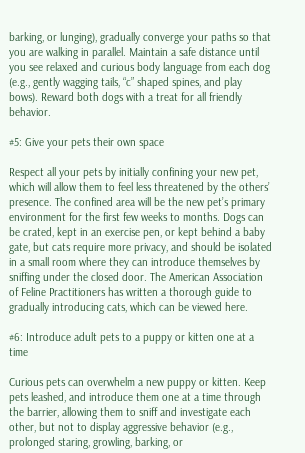barking, or lunging), gradually converge your paths so that you are walking in parallel. Maintain a safe distance until you see relaxed and curious body language from each dog (e.g., gently wagging tails, “c” shaped spines, and play bows). Reward both dogs with a treat for all friendly behavior.

#5: Give your pets their own space

Respect all your pets by initially confining your new pet, which will allow them to feel less threatened by the others’ presence. The confined area will be the new pet’s primary environment for the first few weeks to months. Dogs can be crated, kept in an exercise pen, or kept behind a baby gate, but cats require more privacy, and should be isolated in a small room where they can introduce themselves by sniffing under the closed door. The American Association of Feline Practitioners has written a thorough guide to gradually introducing cats, which can be viewed here.

#6: Introduce adult pets to a puppy or kitten one at a time

Curious pets can overwhelm a new puppy or kitten. Keep pets leashed, and introduce them one at a time through the barrier, allowing them to sniff and investigate each other, but not to display aggressive behavior (e.g., prolonged staring, growling, barking, or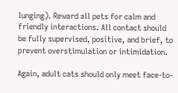lunging). Reward all pets for calm and friendly interactions. All contact should be fully supervised, positive, and brief, to prevent overstimulation or intimidation.

Again, adult cats should only meet face-to-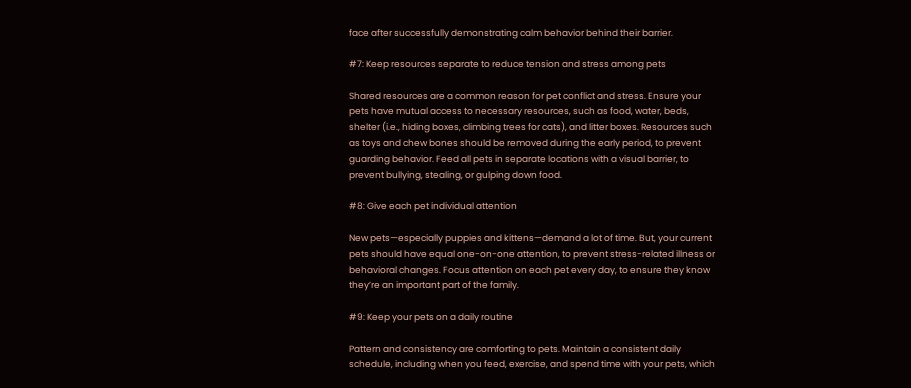face after successfully demonstrating calm behavior behind their barrier.

#7: Keep resources separate to reduce tension and stress among pets

Shared resources are a common reason for pet conflict and stress. Ensure your pets have mutual access to necessary resources, such as food, water, beds, shelter (i.e., hiding boxes, climbing trees for cats), and litter boxes. Resources such as toys and chew bones should be removed during the early period, to prevent guarding behavior. Feed all pets in separate locations with a visual barrier, to prevent bullying, stealing, or gulping down food.

#8: Give each pet individual attention

New pets—especially puppies and kittens—demand a lot of time. But, your current pets should have equal one-on-one attention, to prevent stress-related illness or behavioral changes. Focus attention on each pet every day, to ensure they know they’re an important part of the family.

#9: Keep your pets on a daily routine

Pattern and consistency are comforting to pets. Maintain a consistent daily schedule, including when you feed, exercise, and spend time with your pets, which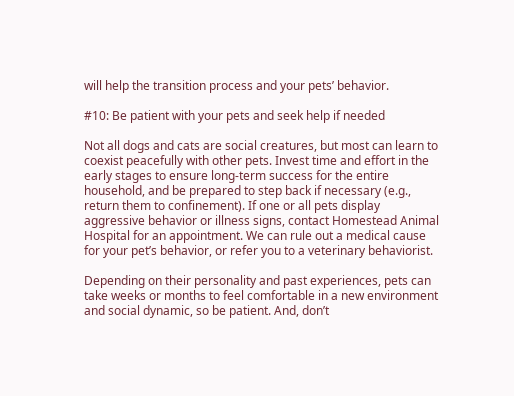will help the transition process and your pets’ behavior.

#10: Be patient with your pets and seek help if needed

Not all dogs and cats are social creatures, but most can learn to coexist peacefully with other pets. Invest time and effort in the early stages to ensure long-term success for the entire household, and be prepared to step back if necessary (e.g., return them to confinement). If one or all pets display aggressive behavior or illness signs, contact Homestead Animal Hospital for an appointment. We can rule out a medical cause for your pet’s behavior, or refer you to a veterinary behaviorist.

Depending on their personality and past experiences, pets can take weeks or months to feel comfortable in a new environment and social dynamic, so be patient. And, don’t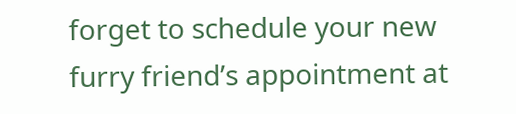forget to schedule your new furry friend’s appointment at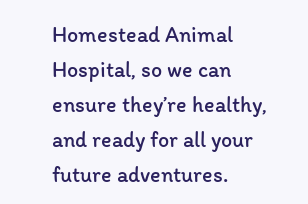Homestead Animal Hospital, so we can ensure they’re healthy, and ready for all your future adventures.